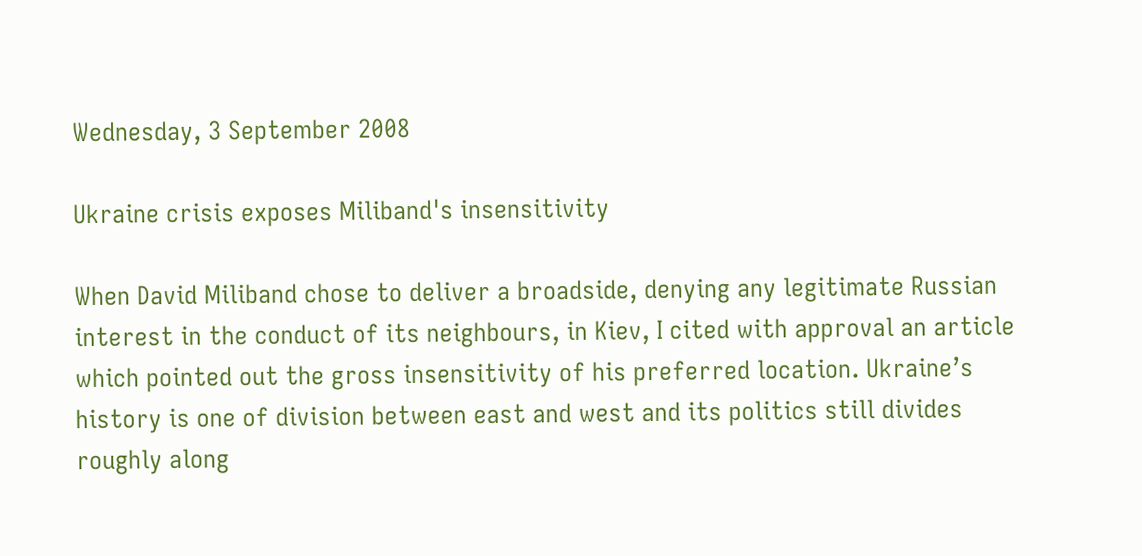Wednesday, 3 September 2008

Ukraine crisis exposes Miliband's insensitivity

When David Miliband chose to deliver a broadside, denying any legitimate Russian interest in the conduct of its neighbours, in Kiev, I cited with approval an article which pointed out the gross insensitivity of his preferred location. Ukraine’s history is one of division between east and west and its politics still divides roughly along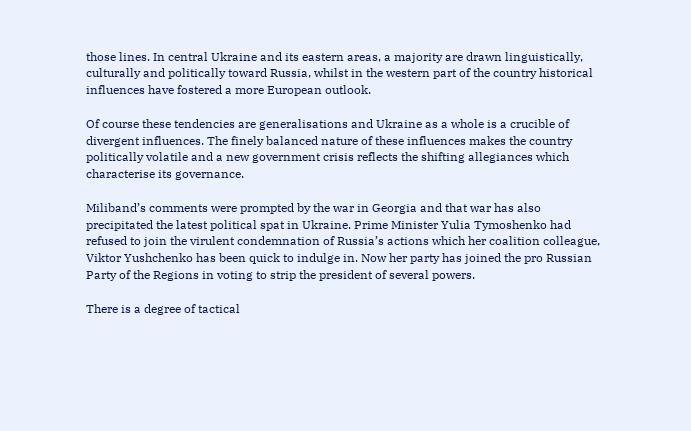those lines. In central Ukraine and its eastern areas, a majority are drawn linguistically, culturally and politically toward Russia, whilst in the western part of the country historical influences have fostered a more European outlook.

Of course these tendencies are generalisations and Ukraine as a whole is a crucible of divergent influences. The finely balanced nature of these influences makes the country politically volatile and a new government crisis reflects the shifting allegiances which characterise its governance.

Miliband’s comments were prompted by the war in Georgia and that war has also precipitated the latest political spat in Ukraine. Prime Minister Yulia Tymoshenko had refused to join the virulent condemnation of Russia’s actions which her coalition colleague, Viktor Yushchenko has been quick to indulge in. Now her party has joined the pro Russian Party of the Regions in voting to strip the president of several powers.

There is a degree of tactical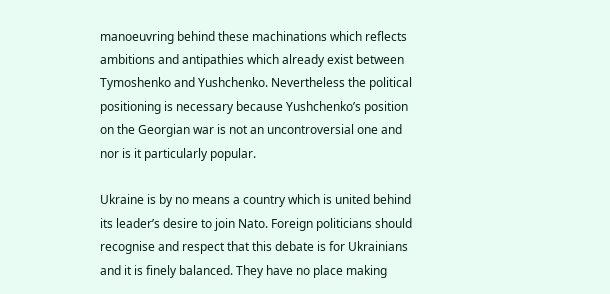manoeuvring behind these machinations which reflects ambitions and antipathies which already exist between Tymoshenko and Yushchenko. Nevertheless the political positioning is necessary because Yushchenko’s position on the Georgian war is not an uncontroversial one and nor is it particularly popular.

Ukraine is by no means a country which is united behind its leader’s desire to join Nato. Foreign politicians should recognise and respect that this debate is for Ukrainians and it is finely balanced. They have no place making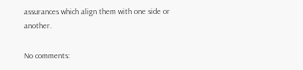assurances which align them with one side or another.

No comments: